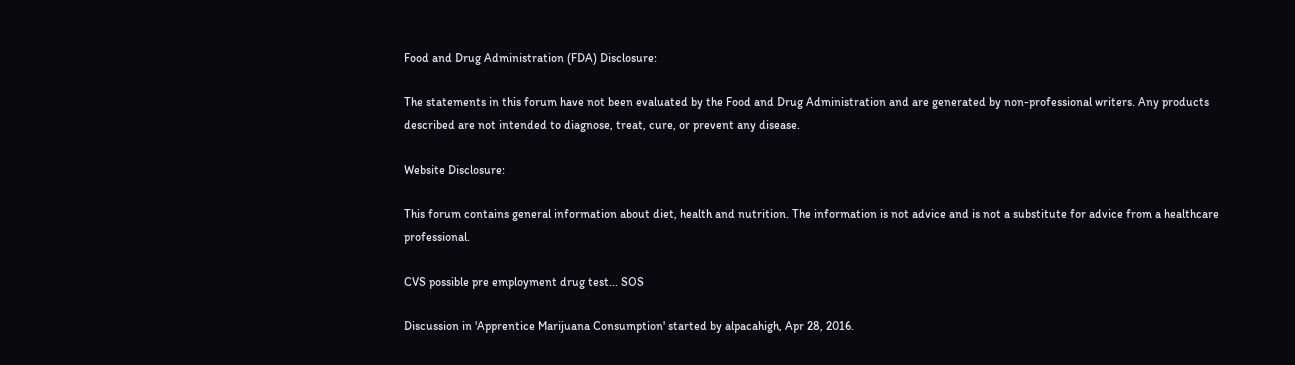Food and Drug Administration (FDA) Disclosure:

The statements in this forum have not been evaluated by the Food and Drug Administration and are generated by non-professional writers. Any products described are not intended to diagnose, treat, cure, or prevent any disease.

Website Disclosure:

This forum contains general information about diet, health and nutrition. The information is not advice and is not a substitute for advice from a healthcare professional.

CVS possible pre employment drug test... SOS

Discussion in 'Apprentice Marijuana Consumption' started by alpacahigh, Apr 28, 2016.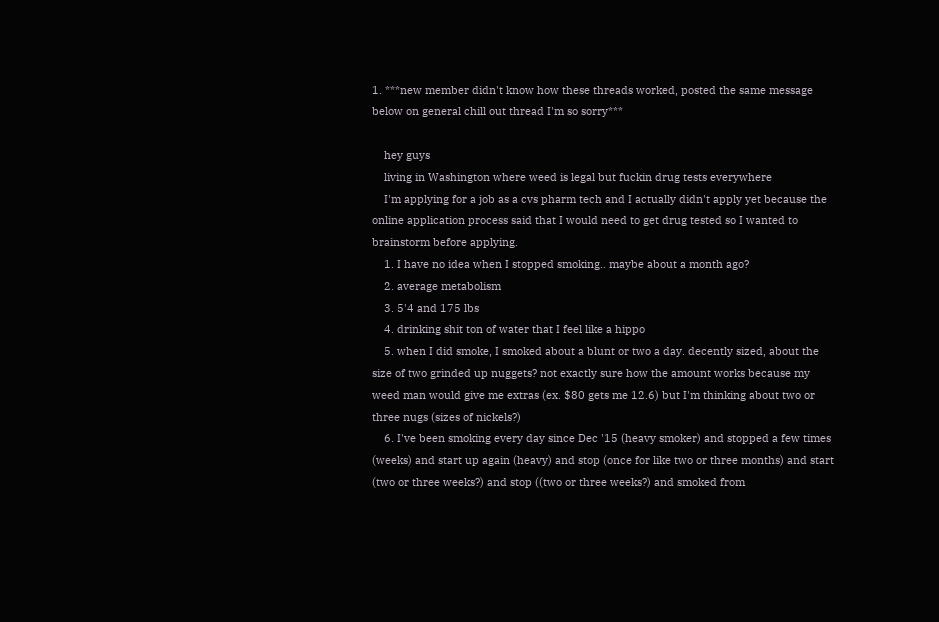1. ***new member didn't know how these threads worked, posted the same message below on general chill out thread I'm so sorry***

    hey guys
    living in Washington where weed is legal but fuckin drug tests everywhere
    I'm applying for a job as a cvs pharm tech and I actually didn't apply yet because the online application process said that I would need to get drug tested so I wanted to brainstorm before applying.
    1. I have no idea when I stopped smoking.. maybe about a month ago?
    2. average metabolism
    3. 5'4 and 175 lbs
    4. drinking shit ton of water that I feel like a hippo
    5. when I did smoke, I smoked about a blunt or two a day. decently sized, about the size of two grinded up nuggets? not exactly sure how the amount works because my weed man would give me extras (ex. $80 gets me 12.6) but I'm thinking about two or three nugs (sizes of nickels?)
    6. I've been smoking every day since Dec '15 (heavy smoker) and stopped a few times (weeks) and start up again (heavy) and stop (once for like two or three months) and start (two or three weeks?) and stop ((two or three weeks?) and smoked from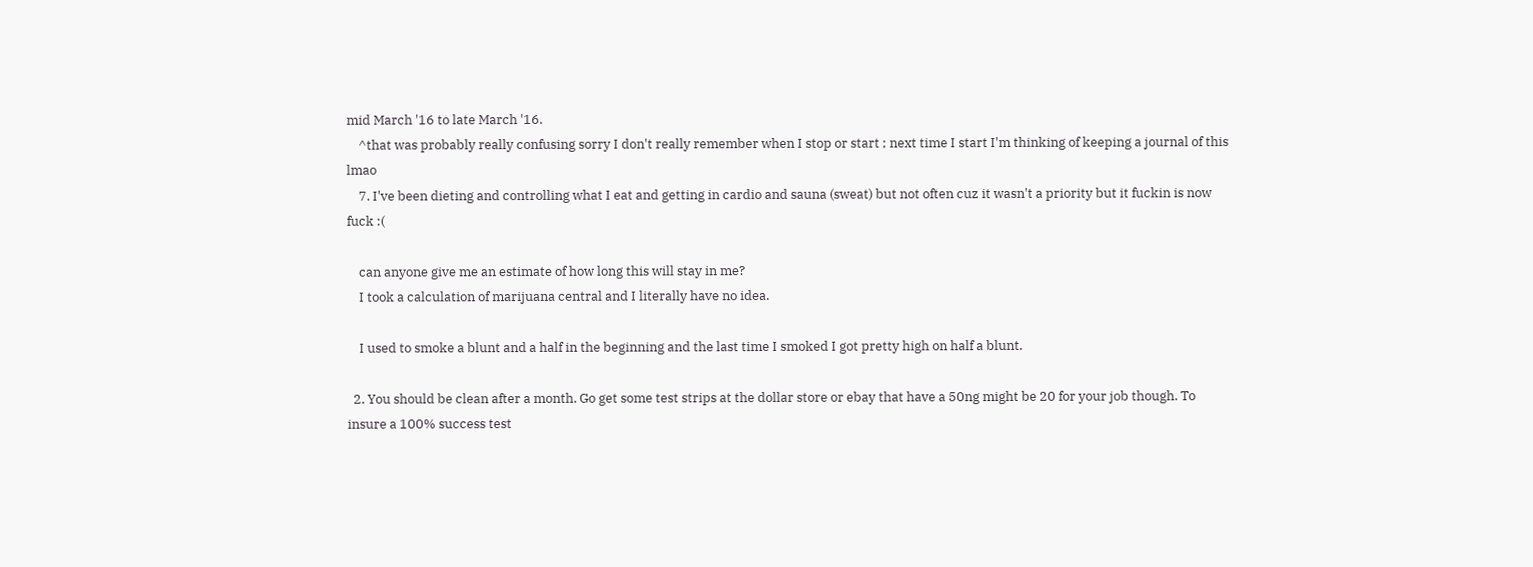mid March '16 to late March '16.
    ^that was probably really confusing sorry I don't really remember when I stop or start ; next time I start I'm thinking of keeping a journal of this lmao
    7. I've been dieting and controlling what I eat and getting in cardio and sauna (sweat) but not often cuz it wasn't a priority but it fuckin is now fuck :(

    can anyone give me an estimate of how long this will stay in me?
    I took a calculation of marijuana central and I literally have no idea.

    I used to smoke a blunt and a half in the beginning and the last time I smoked I got pretty high on half a blunt.

  2. You should be clean after a month. Go get some test strips at the dollar store or ebay that have a 50ng might be 20 for your job though. To insure a 100% success test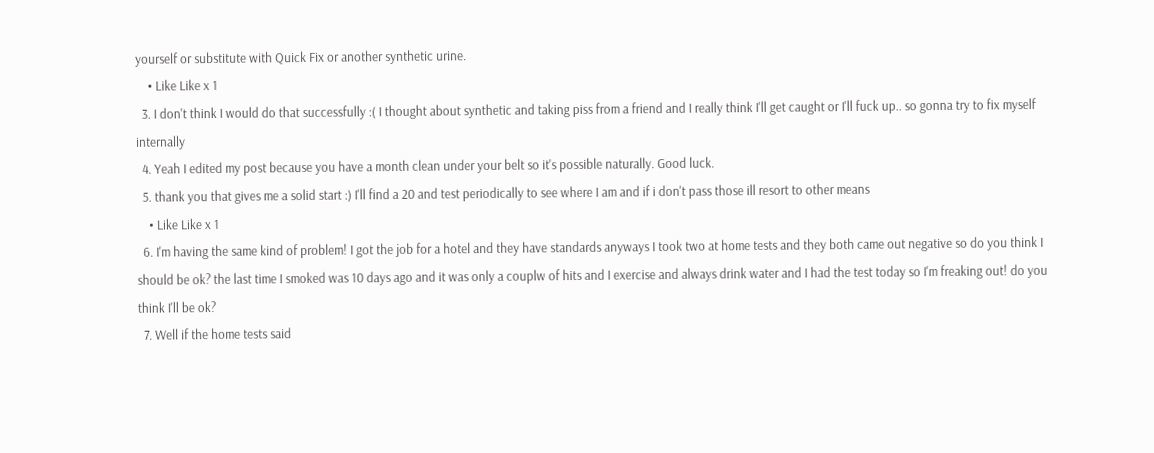yourself or substitute with Quick Fix or another synthetic urine.
    • Like Like x 1
  3. I don't think I would do that successfully :( I thought about synthetic and taking piss from a friend and I really think I'll get caught or I'll fuck up.. so gonna try to fix myself internally
  4. Yeah I edited my post because you have a month clean under your belt so it's possible naturally. Good luck.
  5. thank you that gives me a solid start :) I'll find a 20 and test periodically to see where I am and if i don't pass those ill resort to other means
    • Like Like x 1
  6. I'm having the same kind of problem! I got the job for a hotel and they have standards anyways I took two at home tests and they both came out negative so do you think I should be ok? the last time I smoked was 10 days ago and it was only a couplw of hits and I exercise and always drink water and I had the test today so I'm freaking out! do you think I'll be ok?
  7. Well if the home tests said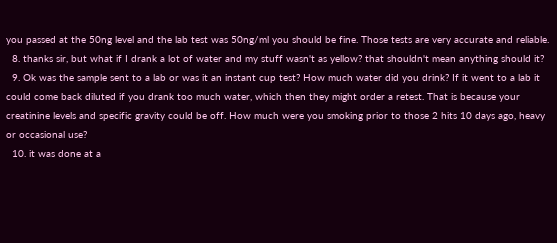you passed at the 50ng level and the lab test was 50ng/ml you should be fine. Those tests are very accurate and reliable.
  8. thanks sir, but what if I drank a lot of water and my stuff wasn't as yellow? that shouldn't mean anything should it?
  9. Ok was the sample sent to a lab or was it an instant cup test? How much water did you drink? If it went to a lab it could come back diluted if you drank too much water, which then they might order a retest. That is because your creatinine levels and specific gravity could be off. How much were you smoking prior to those 2 hits 10 days ago, heavy or occasional use?
  10. it was done at a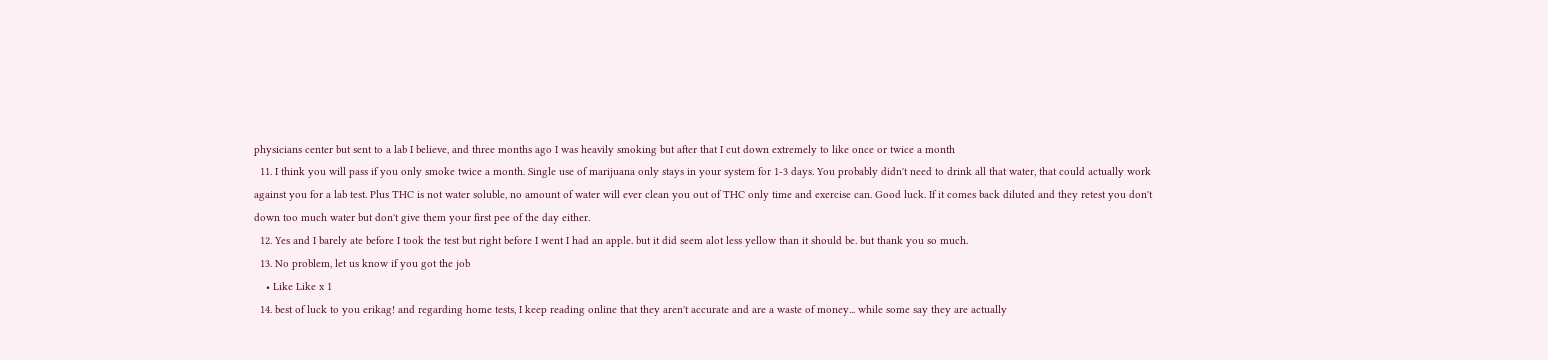physicians center but sent to a lab I believe, and three months ago I was heavily smoking but after that I cut down extremely to like once or twice a month
  11. I think you will pass if you only smoke twice a month. Single use of marijuana only stays in your system for 1-3 days. You probably didn't need to drink all that water, that could actually work against you for a lab test. Plus THC is not water soluble, no amount of water will ever clean you out of THC only time and exercise can. Good luck. If it comes back diluted and they retest you don't down too much water but don't give them your first pee of the day either.
  12. Yes and I barely ate before I took the test but right before I went I had an apple. but it did seem alot less yellow than it should be. but thank you so much.
  13. No problem, let us know if you got the job
    • Like Like x 1
  14. best of luck to you erikag! and regarding home tests, I keep reading online that they aren't accurate and are a waste of money... while some say they are actually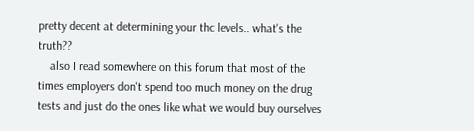pretty decent at determining your thc levels.. what's the truth??
    also I read somewhere on this forum that most of the times employers don't spend too much money on the drug tests and just do the ones like what we would buy ourselves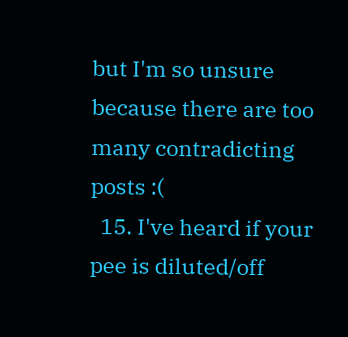but I'm so unsure because there are too many contradicting posts :(
  15. I've heard if your pee is diluted/off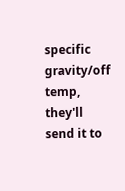specific gravity/off temp, they'll send it to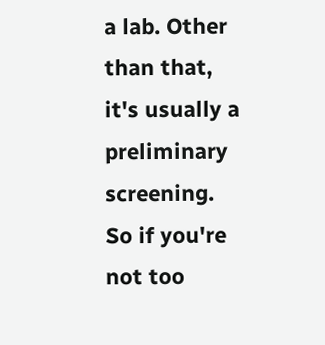a lab. Other than that, it's usually a preliminary screening. So if you're not too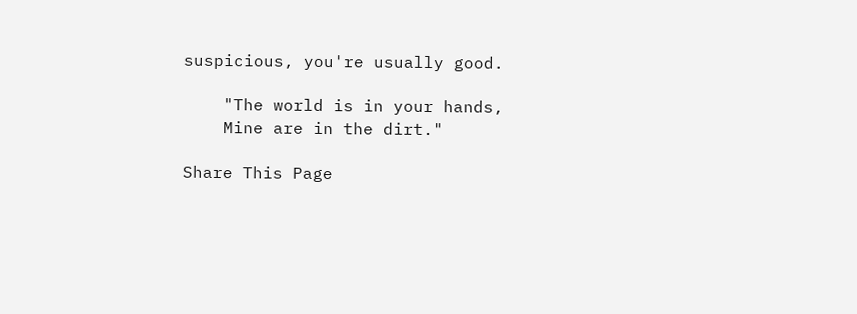suspicious, you're usually good.

    "The world is in your hands,
    Mine are in the dirt."

Share This Page